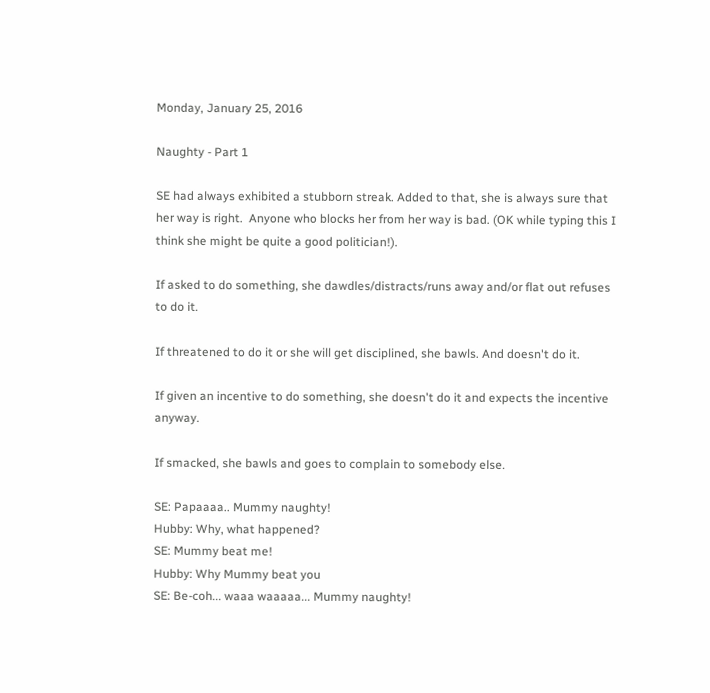Monday, January 25, 2016

Naughty - Part 1

SE had always exhibited a stubborn streak. Added to that, she is always sure that her way is right.  Anyone who blocks her from her way is bad. (OK while typing this I think she might be quite a good politician!).

If asked to do something, she dawdles/distracts/runs away and/or flat out refuses to do it.

If threatened to do it or she will get disciplined, she bawls. And doesn't do it.

If given an incentive to do something, she doesn't do it and expects the incentive anyway.

If smacked, she bawls and goes to complain to somebody else.

SE: Papaaaa.. Mummy naughty!
Hubby: Why, what happened?
SE: Mummy beat me!
Hubby: Why Mummy beat you
SE: Be-coh... waaa waaaaa... Mummy naughty!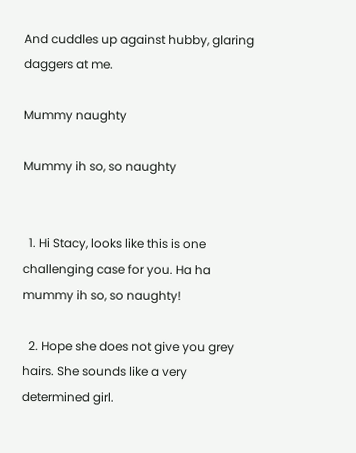And cuddles up against hubby, glaring daggers at me.

Mummy naughty

Mummy ih so, so naughty


  1. Hi Stacy, looks like this is one challenging case for you. Ha ha mummy ih so, so naughty!

  2. Hope she does not give you grey hairs. She sounds like a very determined girl.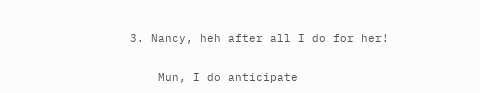3. Nancy, heh after all I do for her!

    Mun, I do anticipate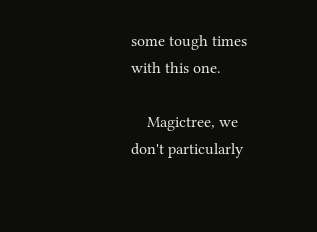some tough times with this one.

    Magictree, we don't particularly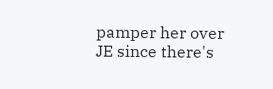pamper her over JE since there's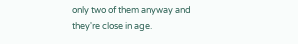only two of them anyway and they're close in age.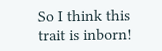So I think this trait is inborn!